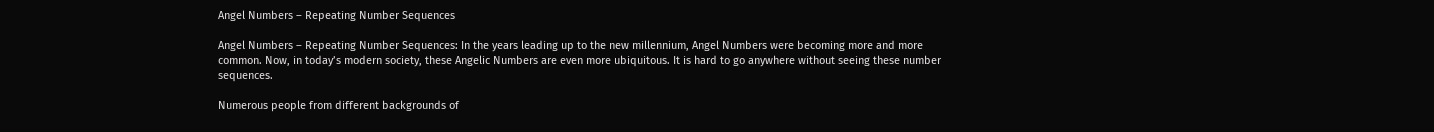Angel Numbers – Repeating Number Sequences

Angel Numbers – Repeating Number Sequences: In the years leading up to the new millennium, Angel Numbers were becoming more and more common. Now, in today’s modern society, these Angelic Numbers are even more ubiquitous. It is hard to go anywhere without seeing these number sequences.

Numerous people from different backgrounds of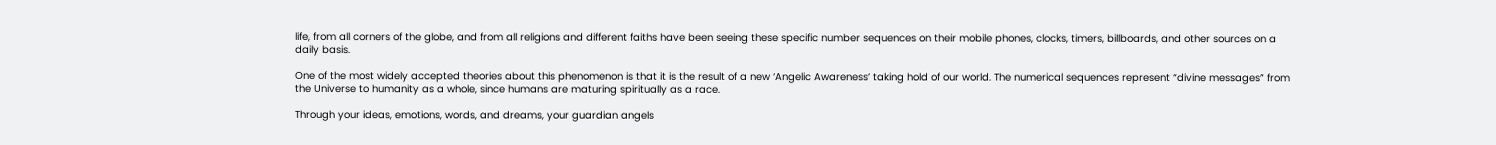life, from all corners of the globe, and from all religions and different faiths have been seeing these specific number sequences on their mobile phones, clocks, timers, billboards, and other sources on a daily basis.

One of the most widely accepted theories about this phenomenon is that it is the result of a new ‘Angelic Awareness’ taking hold of our world. The numerical sequences represent “divine messages” from the Universe to humanity as a whole, since humans are maturing spiritually as a race.

Through your ideas, emotions, words, and dreams, your guardian angels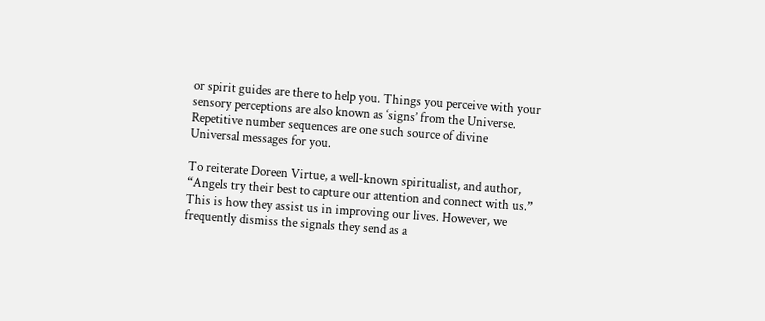or spirit guides are there to help you. Things you perceive with your sensory perceptions are also known as ‘signs’ from the Universe. Repetitive number sequences are one such source of divine Universal messages for you.

To reiterate Doreen Virtue, a well-known spiritualist, and author, “Angels try their best to capture our attention and connect with us.” This is how they assist us in improving our lives. However, we frequently dismiss the signals they send as a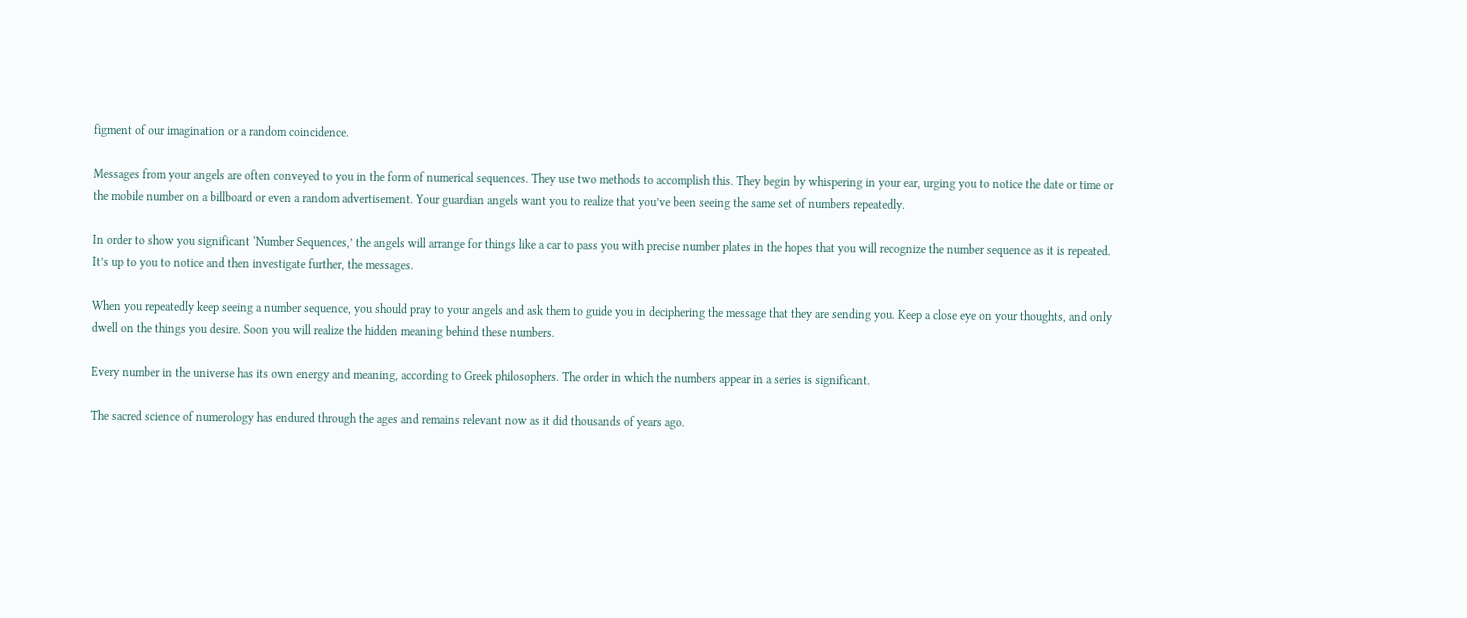figment of our imagination or a random coincidence.

Messages from your angels are often conveyed to you in the form of numerical sequences. They use two methods to accomplish this. They begin by whispering in your ear, urging you to notice the date or time or the mobile number on a billboard or even a random advertisement. Your guardian angels want you to realize that you’ve been seeing the same set of numbers repeatedly.

In order to show you significant ‘Number Sequences,’ the angels will arrange for things like a car to pass you with precise number plates in the hopes that you will recognize the number sequence as it is repeated. It’s up to you to notice and then investigate further, the messages.

When you repeatedly keep seeing a number sequence, you should pray to your angels and ask them to guide you in deciphering the message that they are sending you. Keep a close eye on your thoughts, and only dwell on the things you desire. Soon you will realize the hidden meaning behind these numbers.

Every number in the universe has its own energy and meaning, according to Greek philosophers. The order in which the numbers appear in a series is significant.

The sacred science of numerology has endured through the ages and remains relevant now as it did thousands of years ago.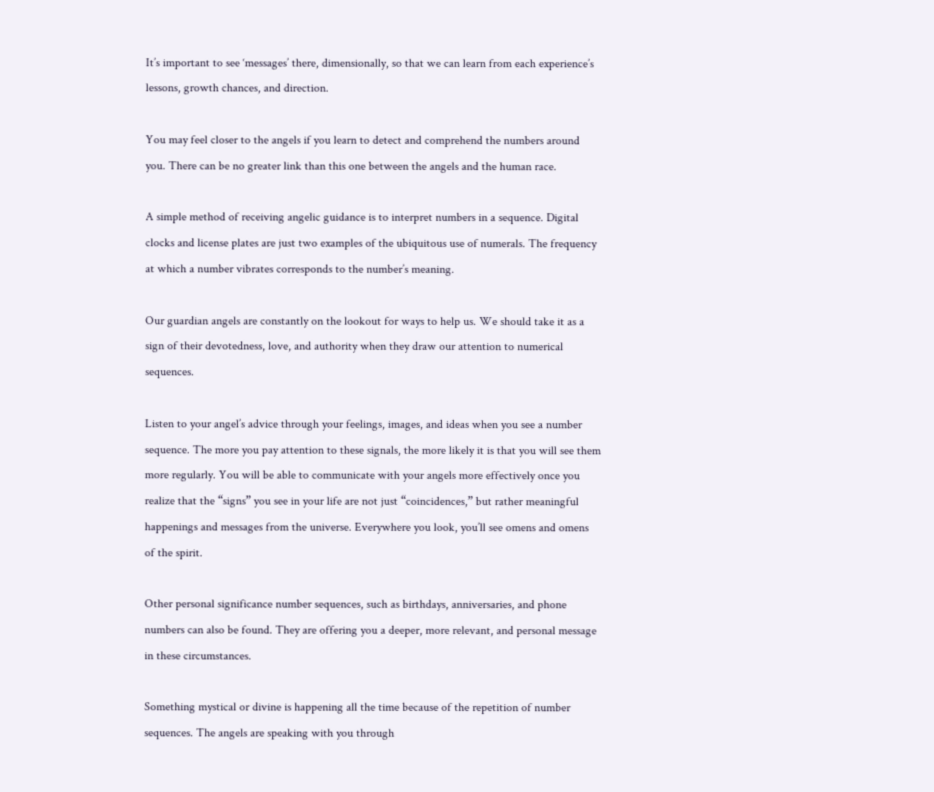It’s important to see ‘messages’ there, dimensionally, so that we can learn from each experience’s lessons, growth chances, and direction.

You may feel closer to the angels if you learn to detect and comprehend the numbers around you. There can be no greater link than this one between the angels and the human race.

A simple method of receiving angelic guidance is to interpret numbers in a sequence. Digital clocks and license plates are just two examples of the ubiquitous use of numerals. The frequency at which a number vibrates corresponds to the number’s meaning.

Our guardian angels are constantly on the lookout for ways to help us. We should take it as a sign of their devotedness, love, and authority when they draw our attention to numerical sequences.

Listen to your angel’s advice through your feelings, images, and ideas when you see a number sequence. The more you pay attention to these signals, the more likely it is that you will see them more regularly. You will be able to communicate with your angels more effectively once you realize that the “signs” you see in your life are not just “coincidences,” but rather meaningful happenings and messages from the universe. Everywhere you look, you’ll see omens and omens of the spirit.

Other personal significance number sequences, such as birthdays, anniversaries, and phone numbers can also be found. They are offering you a deeper, more relevant, and personal message in these circumstances.

Something mystical or divine is happening all the time because of the repetition of number sequences. The angels are speaking with you through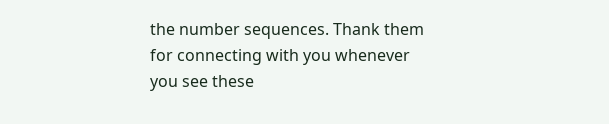the number sequences. Thank them for connecting with you whenever you see these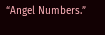“Angel Numbers.”